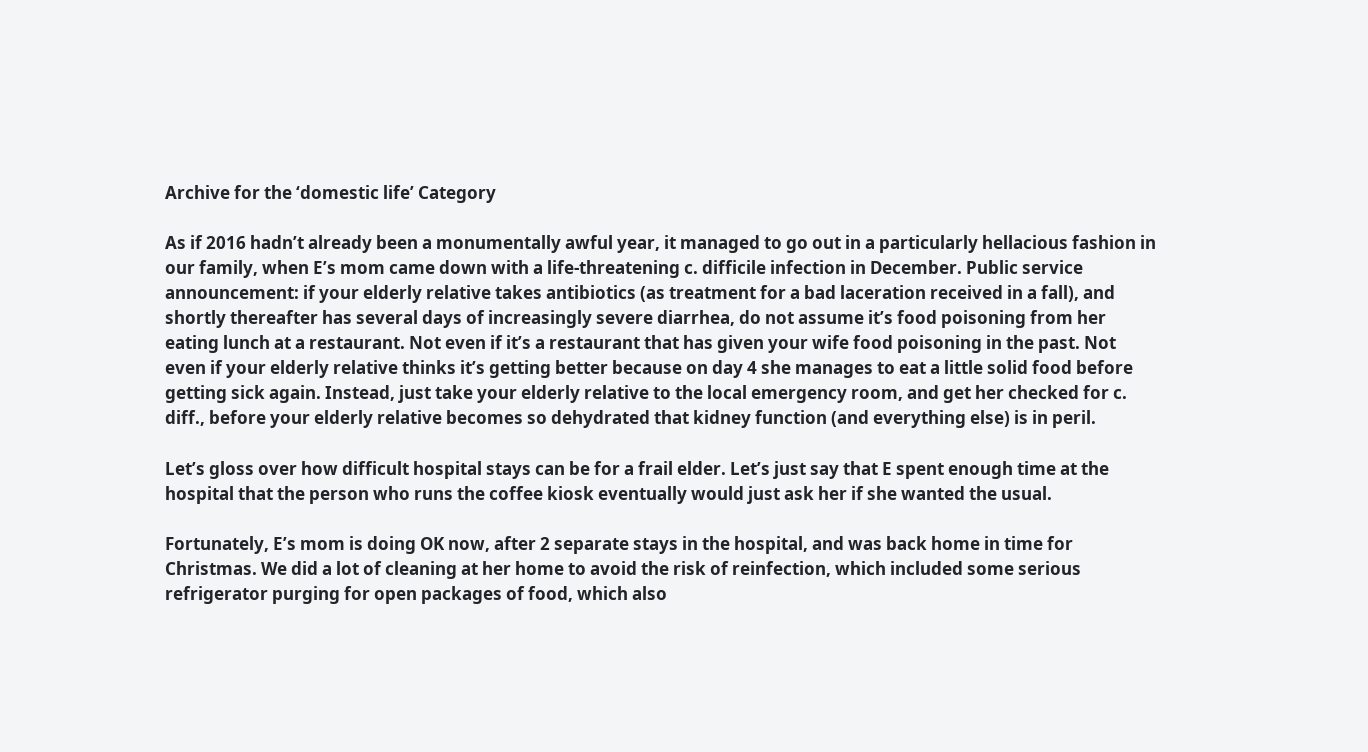Archive for the ‘domestic life’ Category

As if 2016 hadn’t already been a monumentally awful year, it managed to go out in a particularly hellacious fashion in our family, when E’s mom came down with a life-threatening c. difficile infection in December. Public service announcement: if your elderly relative takes antibiotics (as treatment for a bad laceration received in a fall), and shortly thereafter has several days of increasingly severe diarrhea, do not assume it’s food poisoning from her eating lunch at a restaurant. Not even if it’s a restaurant that has given your wife food poisoning in the past. Not even if your elderly relative thinks it’s getting better because on day 4 she manages to eat a little solid food before getting sick again. Instead, just take your elderly relative to the local emergency room, and get her checked for c. diff., before your elderly relative becomes so dehydrated that kidney function (and everything else) is in peril.

Let’s gloss over how difficult hospital stays can be for a frail elder. Let’s just say that E spent enough time at the hospital that the person who runs the coffee kiosk eventually would just ask her if she wanted the usual.

Fortunately, E’s mom is doing OK now, after 2 separate stays in the hospital, and was back home in time for Christmas. We did a lot of cleaning at her home to avoid the risk of reinfection, which included some serious refrigerator purging for open packages of food, which also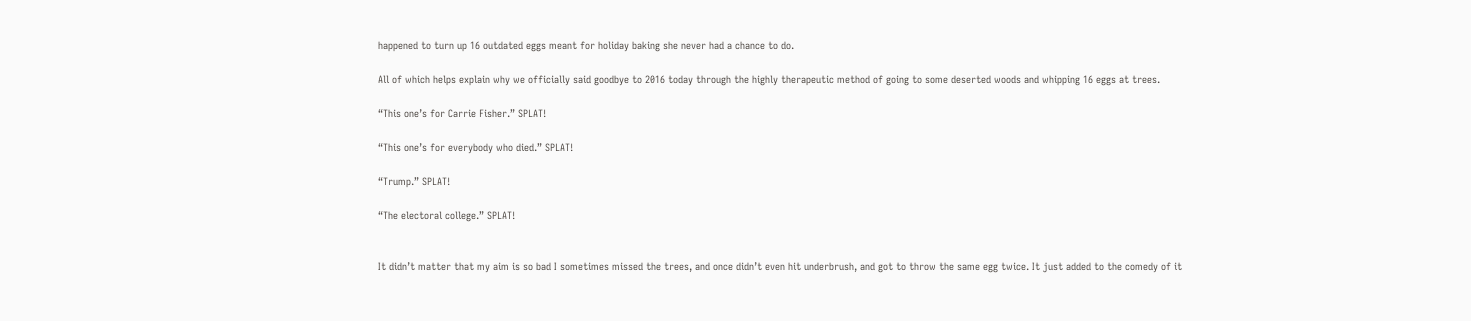happened to turn up 16 outdated eggs meant for holiday baking she never had a chance to do.

All of which helps explain why we officially said goodbye to 2016 today through the highly therapeutic method of going to some deserted woods and whipping 16 eggs at trees.

“This one’s for Carrie Fisher.” SPLAT!

“This one’s for everybody who died.” SPLAT!

“Trump.” SPLAT!

“The electoral college.” SPLAT!


It didn’t matter that my aim is so bad I sometimes missed the trees, and once didn’t even hit underbrush, and got to throw the same egg twice. It just added to the comedy of it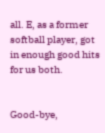all. E, as a former softball player, got in enough good hits for us both.


Good-bye,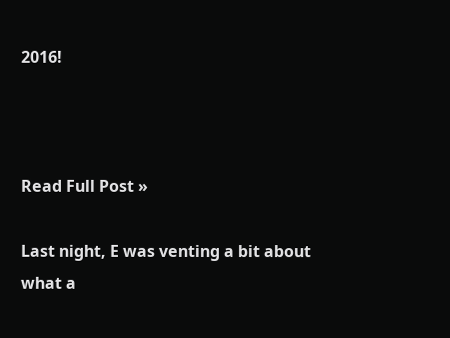2016!



Read Full Post »

Last night, E was venting a bit about what a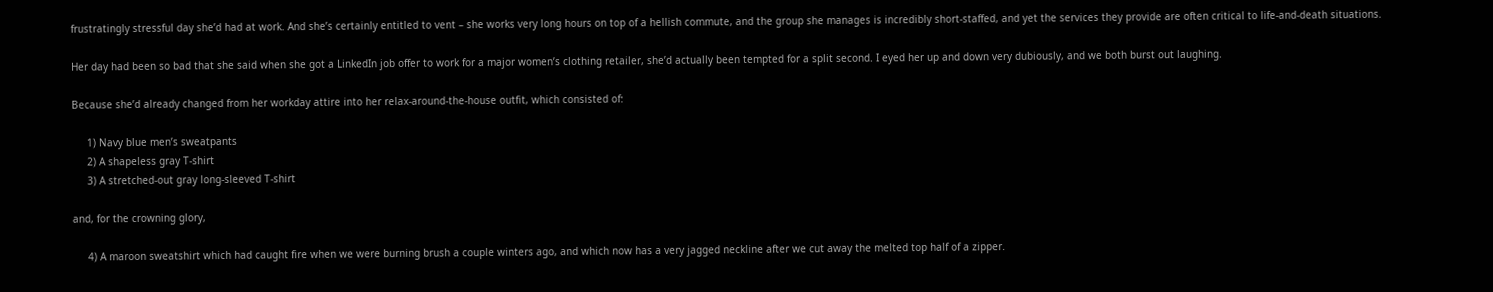frustratingly stressful day she’d had at work. And she’s certainly entitled to vent – she works very long hours on top of a hellish commute, and the group she manages is incredibly short-staffed, and yet the services they provide are often critical to life-and-death situations.

Her day had been so bad that she said when she got a LinkedIn job offer to work for a major women’s clothing retailer, she’d actually been tempted for a split second. I eyed her up and down very dubiously, and we both burst out laughing.

Because she’d already changed from her workday attire into her relax-around-the-house outfit, which consisted of:

     1) Navy blue men’s sweatpants
     2) A shapeless gray T-shirt
     3) A stretched-out gray long-sleeved T-shirt

and, for the crowning glory,

     4) A maroon sweatshirt which had caught fire when we were burning brush a couple winters ago, and which now has a very jagged neckline after we cut away the melted top half of a zipper.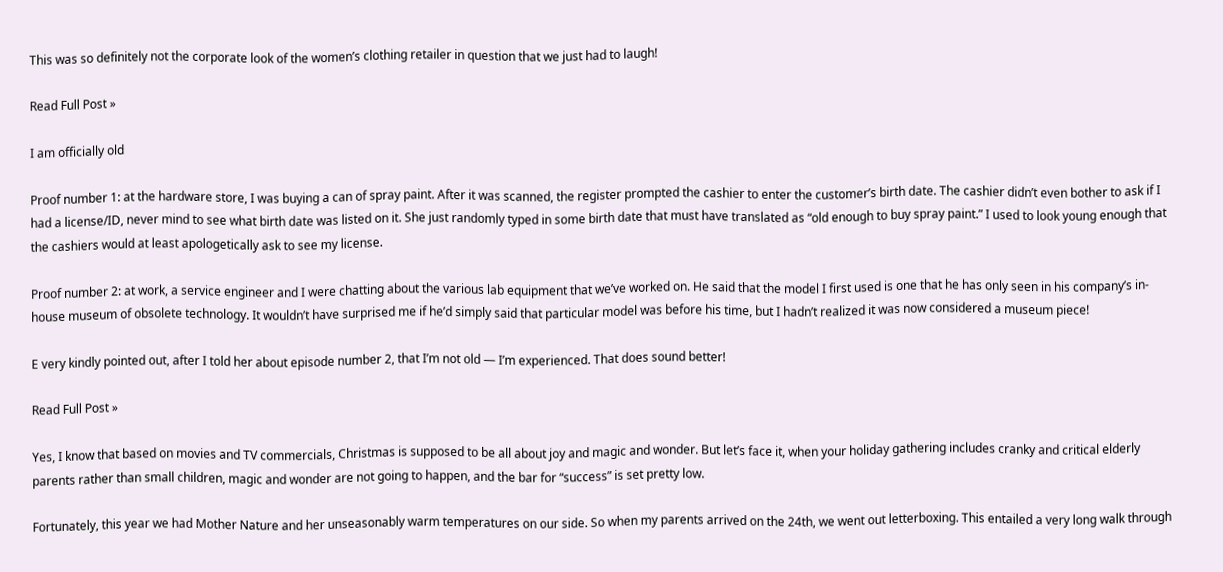This was so definitely not the corporate look of the women’s clothing retailer in question that we just had to laugh!

Read Full Post »

I am officially old

Proof number 1: at the hardware store, I was buying a can of spray paint. After it was scanned, the register prompted the cashier to enter the customer’s birth date. The cashier didn’t even bother to ask if I had a license/ID, never mind to see what birth date was listed on it. She just randomly typed in some birth date that must have translated as “old enough to buy spray paint.” I used to look young enough that the cashiers would at least apologetically ask to see my license.

Proof number 2: at work, a service engineer and I were chatting about the various lab equipment that we’ve worked on. He said that the model I first used is one that he has only seen in his company’s in-house museum of obsolete technology. It wouldn’t have surprised me if he’d simply said that particular model was before his time, but I hadn’t realized it was now considered a museum piece!

E very kindly pointed out, after I told her about episode number 2, that I’m not old — I’m experienced. That does sound better!

Read Full Post »

Yes, I know that based on movies and TV commercials, Christmas is supposed to be all about joy and magic and wonder. But let’s face it, when your holiday gathering includes cranky and critical elderly parents rather than small children, magic and wonder are not going to happen, and the bar for “success” is set pretty low.

Fortunately, this year we had Mother Nature and her unseasonably warm temperatures on our side. So when my parents arrived on the 24th, we went out letterboxing. This entailed a very long walk through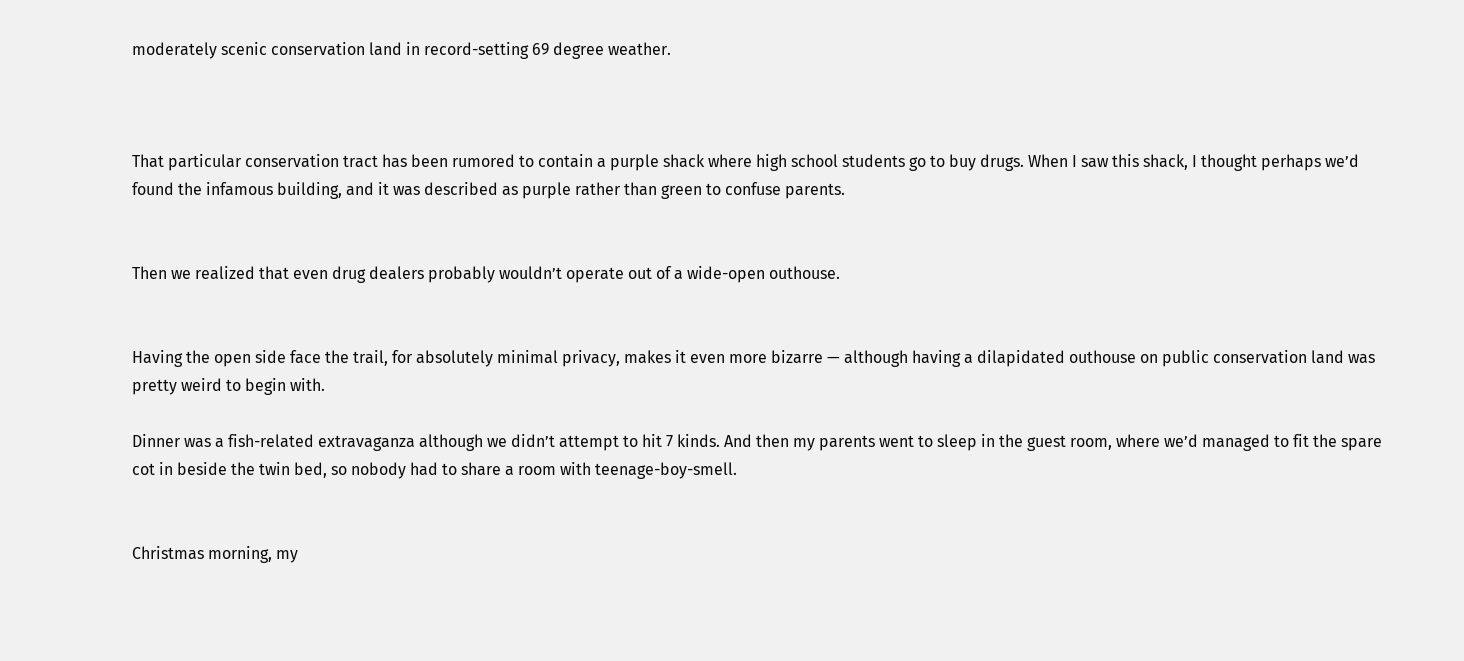moderately scenic conservation land in record-setting 69 degree weather.



That particular conservation tract has been rumored to contain a purple shack where high school students go to buy drugs. When I saw this shack, I thought perhaps we’d found the infamous building, and it was described as purple rather than green to confuse parents.


Then we realized that even drug dealers probably wouldn’t operate out of a wide-open outhouse.


Having the open side face the trail, for absolutely minimal privacy, makes it even more bizarre — although having a dilapidated outhouse on public conservation land was pretty weird to begin with.

Dinner was a fish-related extravaganza although we didn’t attempt to hit 7 kinds. And then my parents went to sleep in the guest room, where we’d managed to fit the spare cot in beside the twin bed, so nobody had to share a room with teenage-boy-smell.


Christmas morning, my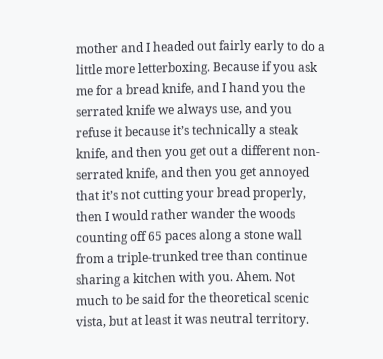mother and I headed out fairly early to do a little more letterboxing. Because if you ask me for a bread knife, and I hand you the serrated knife we always use, and you refuse it because it’s technically a steak knife, and then you get out a different non-serrated knife, and then you get annoyed that it’s not cutting your bread properly, then I would rather wander the woods counting off 65 paces along a stone wall from a triple-trunked tree than continue sharing a kitchen with you. Ahem. Not much to be said for the theoretical scenic vista, but at least it was neutral territory.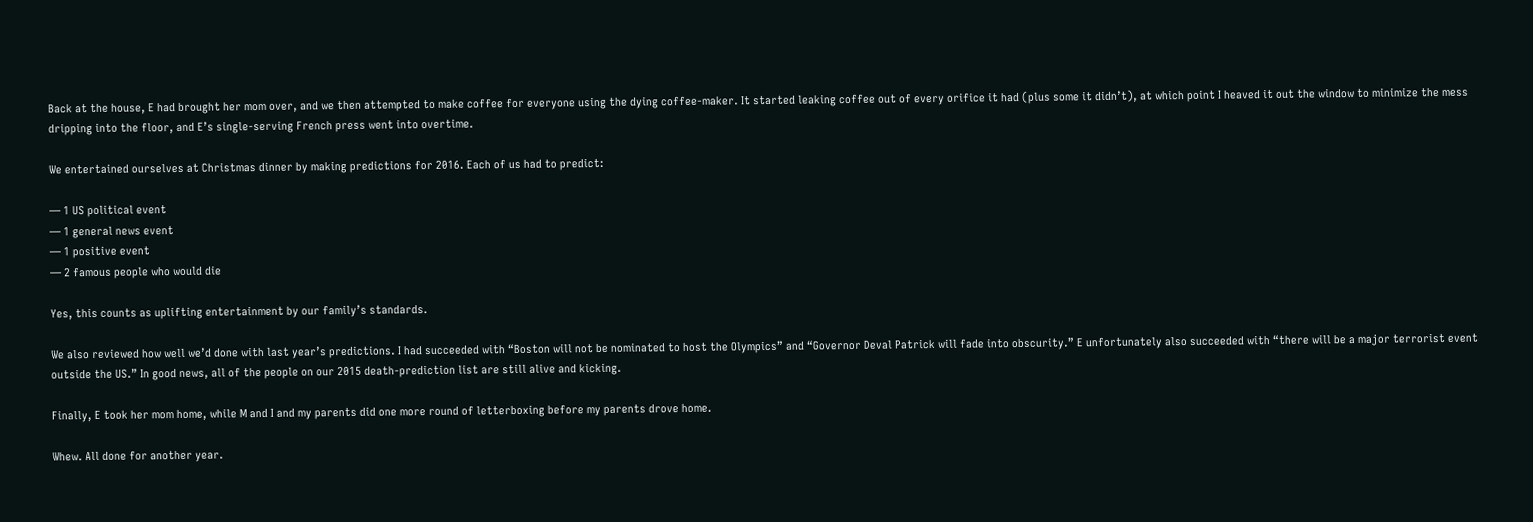Back at the house, E had brought her mom over, and we then attempted to make coffee for everyone using the dying coffee-maker. It started leaking coffee out of every orifice it had (plus some it didn’t), at which point I heaved it out the window to minimize the mess dripping into the floor, and E’s single-serving French press went into overtime.

We entertained ourselves at Christmas dinner by making predictions for 2016. Each of us had to predict:

— 1 US political event
— 1 general news event
— 1 positive event
— 2 famous people who would die

Yes, this counts as uplifting entertainment by our family’s standards.

We also reviewed how well we’d done with last year’s predictions. I had succeeded with “Boston will not be nominated to host the Olympics” and “Governor Deval Patrick will fade into obscurity.” E unfortunately also succeeded with “there will be a major terrorist event outside the US.” In good news, all of the people on our 2015 death-prediction list are still alive and kicking.

Finally, E took her mom home, while M and I and my parents did one more round of letterboxing before my parents drove home.

Whew. All done for another year.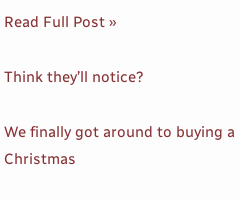Read Full Post »

Think they’ll notice?

We finally got around to buying a Christmas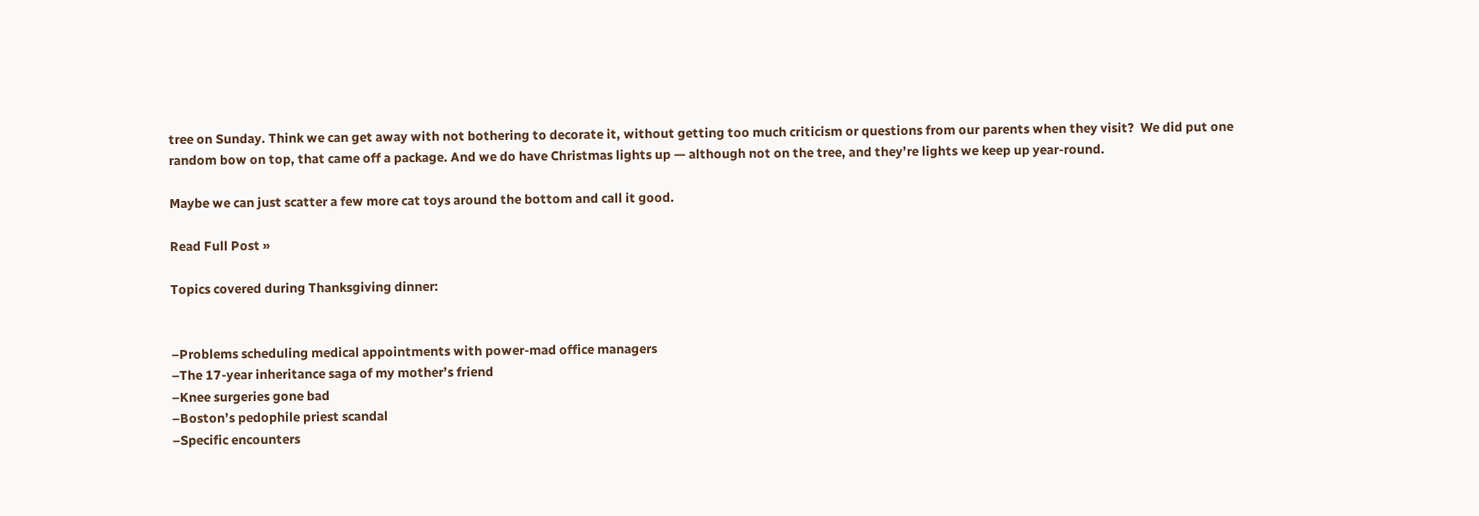tree on Sunday. Think we can get away with not bothering to decorate it, without getting too much criticism or questions from our parents when they visit?  We did put one random bow on top, that came off a package. And we do have Christmas lights up — although not on the tree, and they’re lights we keep up year-round.

Maybe we can just scatter a few more cat toys around the bottom and call it good.

Read Full Post »

Topics covered during Thanksgiving dinner:


–Problems scheduling medical appointments with power-mad office managers
–The 17-year inheritance saga of my mother’s friend
–Knee surgeries gone bad
–Boston’s pedophile priest scandal
–Specific encounters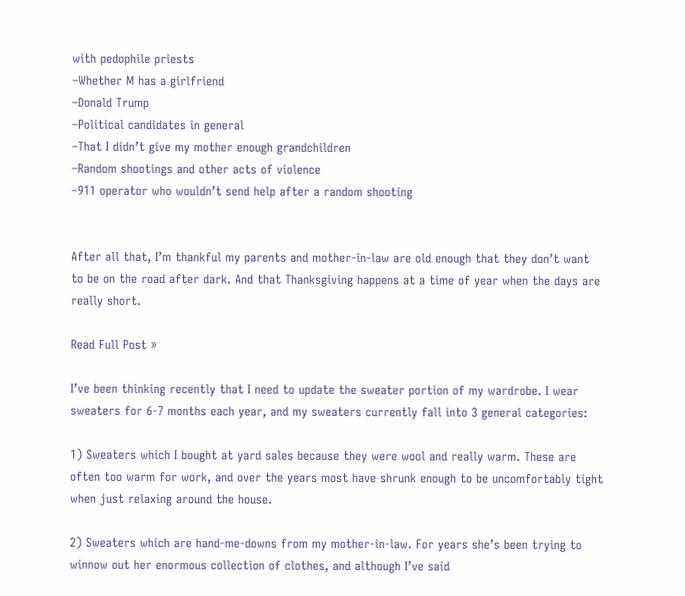with pedophile priests
–Whether M has a girlfriend
–Donald Trump
–Political candidates in general
–That I didn’t give my mother enough grandchildren
–Random shootings and other acts of violence
–911 operator who wouldn’t send help after a random shooting


After all that, I’m thankful my parents and mother-in-law are old enough that they don’t want to be on the road after dark. And that Thanksgiving happens at a time of year when the days are really short.

Read Full Post »

I’ve been thinking recently that I need to update the sweater portion of my wardrobe. I wear sweaters for 6-7 months each year, and my sweaters currently fall into 3 general categories:

1) Sweaters which I bought at yard sales because they were wool and really warm. These are often too warm for work, and over the years most have shrunk enough to be uncomfortably tight when just relaxing around the house.

2) Sweaters which are hand-me-downs from my mother-in-law. For years she’s been trying to winnow out her enormous collection of clothes, and although I’ve said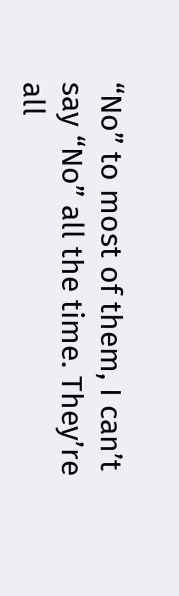“No” to most of them, I can’t say “No” all the time. They’re all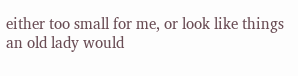either too small for me, or look like things an old lady would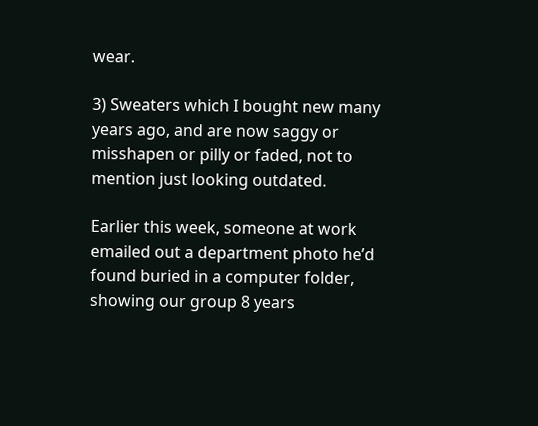wear.

3) Sweaters which I bought new many years ago, and are now saggy or misshapen or pilly or faded, not to mention just looking outdated.

Earlier this week, someone at work emailed out a department photo he’d found buried in a computer folder, showing our group 8 years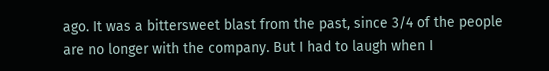ago. It was a bittersweet blast from the past, since 3/4 of the people are no longer with the company. But I had to laugh when I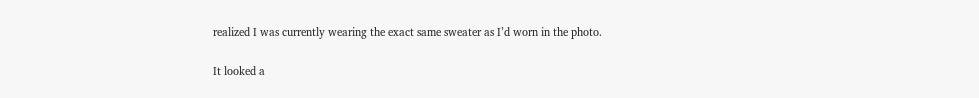realized I was currently wearing the exact same sweater as I’d worn in the photo.

It looked a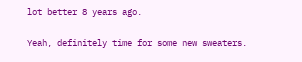lot better 8 years ago.

Yeah, definitely time for some new sweaters.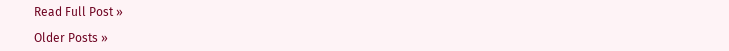Read Full Post »

Older Posts »